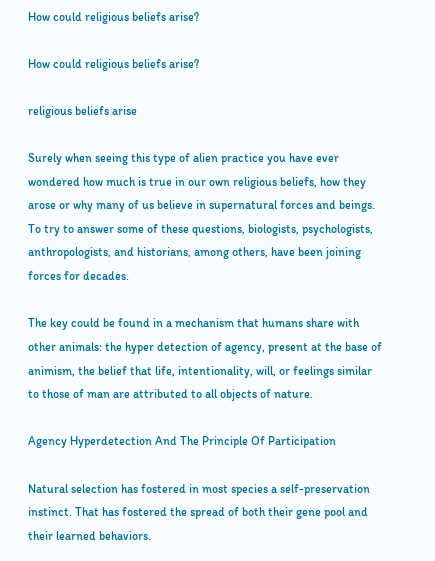How could religious beliefs arise?

How could religious beliefs arise?

religious beliefs arise

Surely when seeing this type of alien practice you have ever wondered how much is true in our own religious beliefs, how they arose or why many of us believe in supernatural forces and beings. To try to answer some of these questions, biologists, psychologists, anthropologists, and historians, among others, have been joining forces for decades.

The key could be found in a mechanism that humans share with other animals: the hyper detection of agency, present at the base of animism, the belief that life, intentionality, will, or feelings similar to those of man are attributed to all objects of nature.

Agency Hyperdetection And The Principle Of Participation

Natural selection has fostered in most species a self-preservation instinct. That has fostered the spread of both their gene pool and their learned behaviors.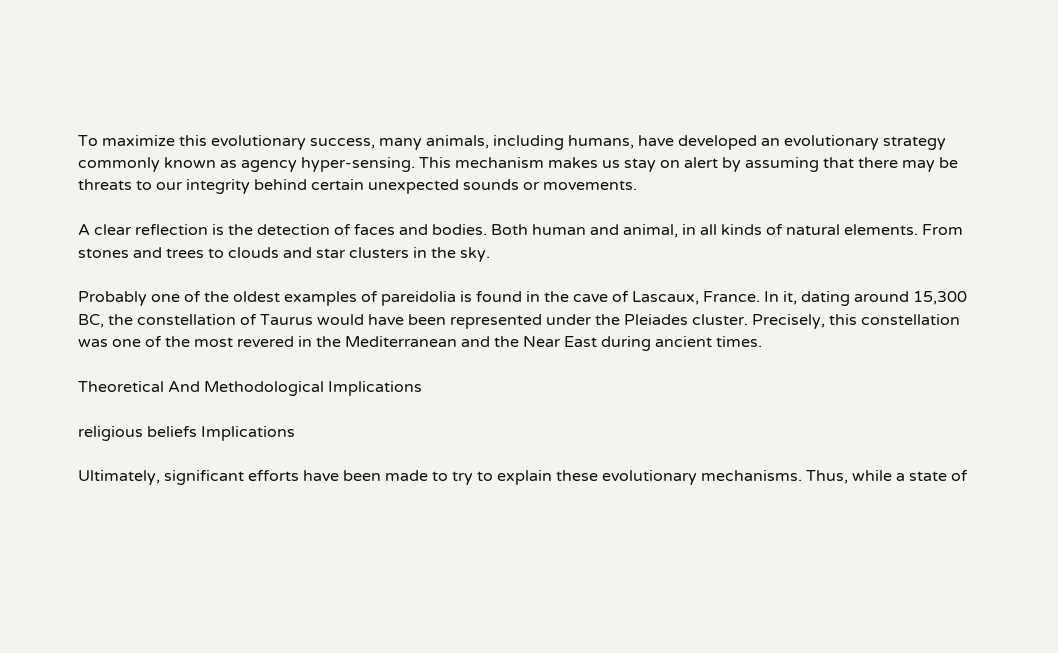To maximize this evolutionary success, many animals, including humans, have developed an evolutionary strategy commonly known as agency hyper-sensing. This mechanism makes us stay on alert by assuming that there may be threats to our integrity behind certain unexpected sounds or movements.

A clear reflection is the detection of faces and bodies. Both human and animal, in all kinds of natural elements. From stones and trees to clouds and star clusters in the sky.

Probably one of the oldest examples of pareidolia is found in the cave of Lascaux, France. In it, dating around 15,300 BC, the constellation of Taurus would have been represented under the Pleiades cluster. Precisely, this constellation was one of the most revered in the Mediterranean and the Near East during ancient times.

Theoretical And Methodological Implications

religious beliefs Implications

Ultimately, significant efforts have been made to try to explain these evolutionary mechanisms. Thus, while a state of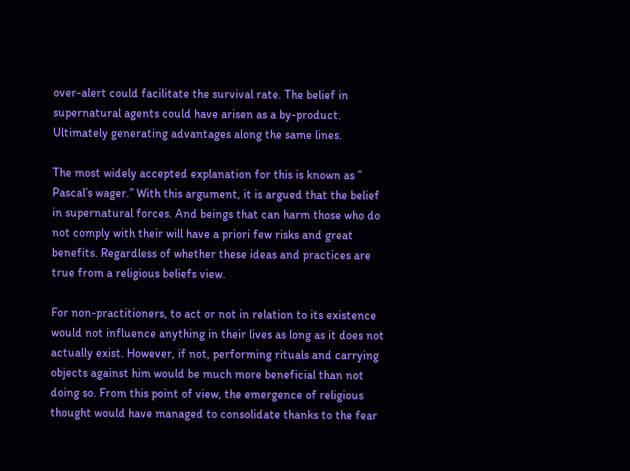over-alert could facilitate the survival rate. The belief in supernatural agents could have arisen as a by-product. Ultimately generating advantages along the same lines.

The most widely accepted explanation for this is known as ” Pascal’s wager.” With this argument, it is argued that the belief in supernatural forces. And beings that can harm those who do not comply with their will have a priori few risks and great benefits. Regardless of whether these ideas and practices are true from a religious beliefs view.

For non-practitioners, to act or not in relation to its existence would not influence anything in their lives as long as it does not actually exist. However, if not, performing rituals and carrying objects against him would be much more beneficial than not doing so. From this point of view, the emergence of religious thought would have managed to consolidate thanks to the fear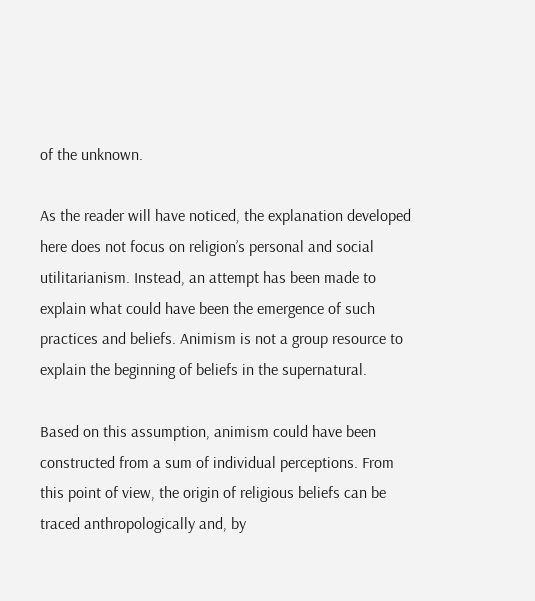of the unknown.

As the reader will have noticed, the explanation developed here does not focus on religion’s personal and social utilitarianism. Instead, an attempt has been made to explain what could have been the emergence of such practices and beliefs. Animism is not a group resource to explain the beginning of beliefs in the supernatural.

Based on this assumption, animism could have been constructed from a sum of individual perceptions. From this point of view, the origin of religious beliefs can be traced anthropologically and, by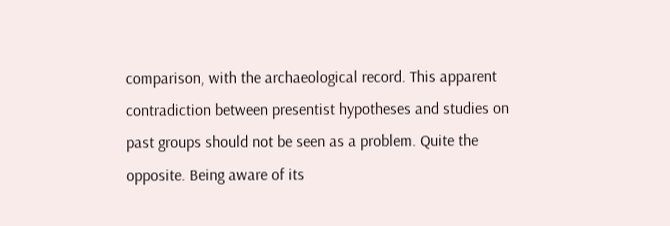comparison, with the archaeological record. This apparent contradiction between presentist hypotheses and studies on past groups should not be seen as a problem. Quite the opposite. Being aware of its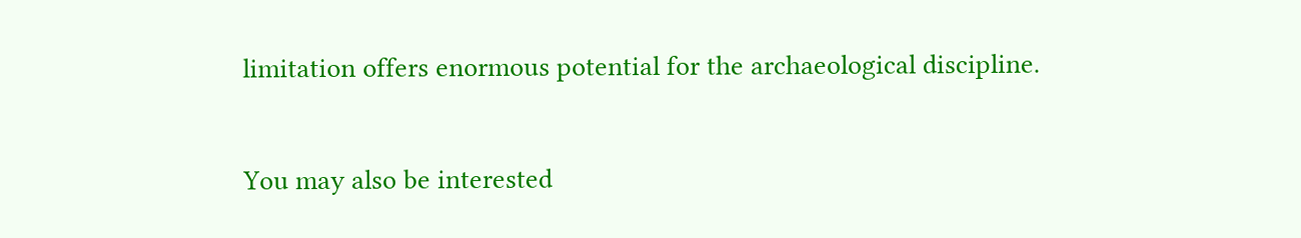limitation offers enormous potential for the archaeological discipline.

You may also be interested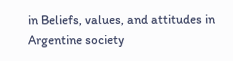in Beliefs, values, and attitudes in Argentine society